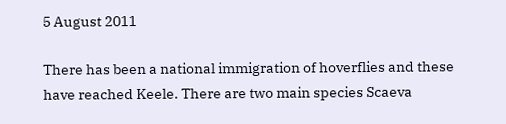5 August 2011

There has been a national immigration of hoverflies and these have reached Keele. There are two main species Scaeva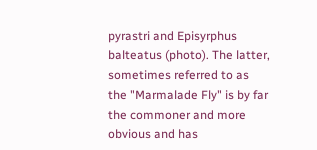pyrastri and Episyrphus balteatus (photo). The latter, sometimes referred to as the "Marmalade Fly" is by far the commoner and more obvious and has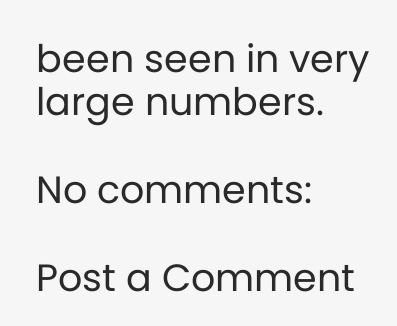been seen in very large numbers.

No comments:

Post a Comment